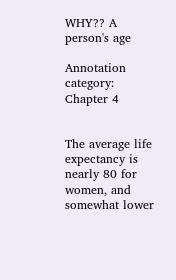WHY?? A person's age

Annotation category:
Chapter 4


The average life expectancy is nearly 80 for women, and somewhat lower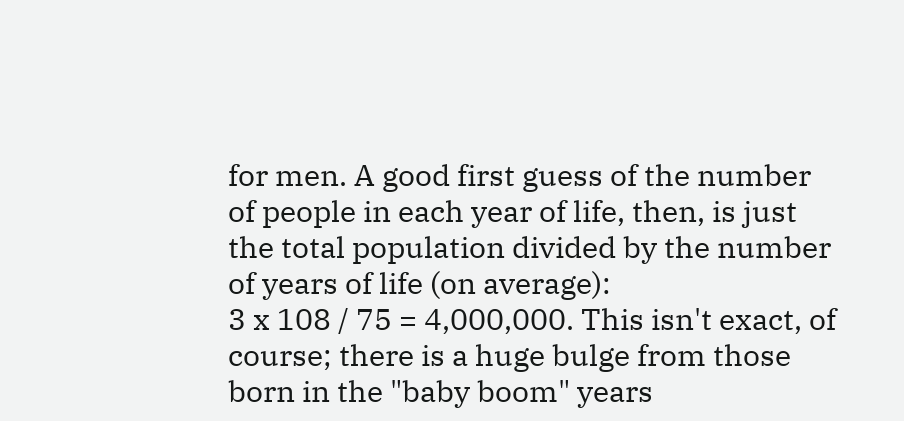for men. A good first guess of the number of people in each year of life, then, is just the total population divided by the number of years of life (on average):
3 x 108 / 75 = 4,000,000. This isn't exact, of course; there is a huge bulge from those born in the "baby boom" years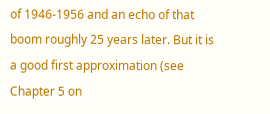of 1946-1956 and an echo of that boom roughly 25 years later. But it is a good first approximation (see Chapter 5 on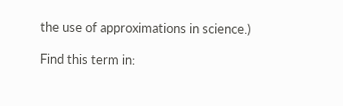the use of approximations in science.)

Find this term in: